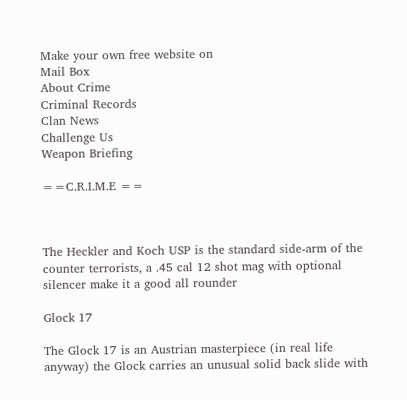Make your own free website on
Mail Box
About Crime
Criminal Records
Clan News
Challenge Us
Weapon Briefing

==C.R.I.M.E ==



The Heckler and Koch USP is the standard side-arm of the counter terrorists, a .45 cal 12 shot mag with optional silencer make it a good all rounder

Glock 17

The Glock 17 is an Austrian masterpiece (in real life anyway) the Glock carries an unusual solid back slide with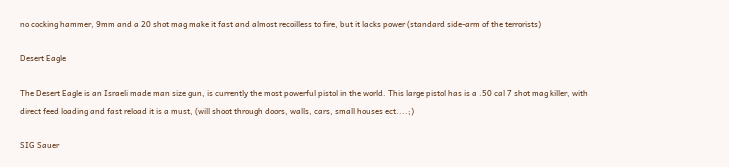no cocking hammer, 9mm and a 20 shot mag make it fast and almost recoilless to fire, but it lacks power (standard side-arm of the terrorists)

Desert Eagle

The Desert Eagle is an Israeli made man size gun, is currently the most powerful pistol in the world. This large pistol has is a .50 cal 7 shot mag killer, with direct feed loading and fast reload it is a must, (will shoot through doors, walls, cars, small houses ect....;)

SIG Sauer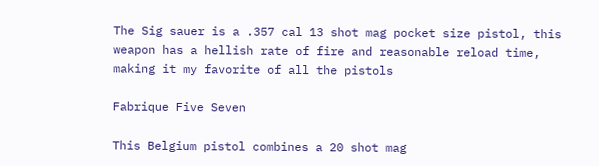The Sig sauer is a .357 cal 13 shot mag pocket size pistol, this weapon has a hellish rate of fire and reasonable reload time, making it my favorite of all the pistols

Fabrique Five Seven

This Belgium pistol combines a 20 shot mag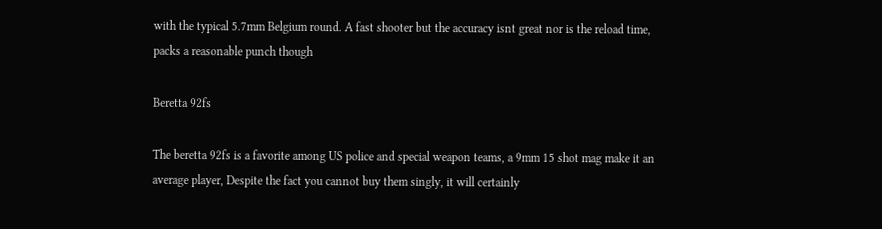with the typical 5.7mm Belgium round. A fast shooter but the accuracy isnt great nor is the reload time, packs a reasonable punch though

Beretta 92fs

The beretta 92fs is a favorite among US police and special weapon teams, a 9mm 15 shot mag make it an average player, Despite the fact you cannot buy them singly, it will certainly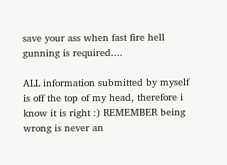save your ass when fast fire hell gunning is required....

ALL information submitted by myself is off the top of my head, therefore i know it is right :) REMEMBER being wrong is never an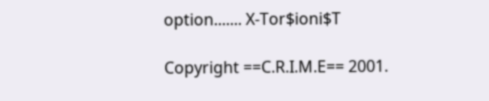option....... X-Tor$ioni$T

Copyright ==C.R.I.M.E== 2001.